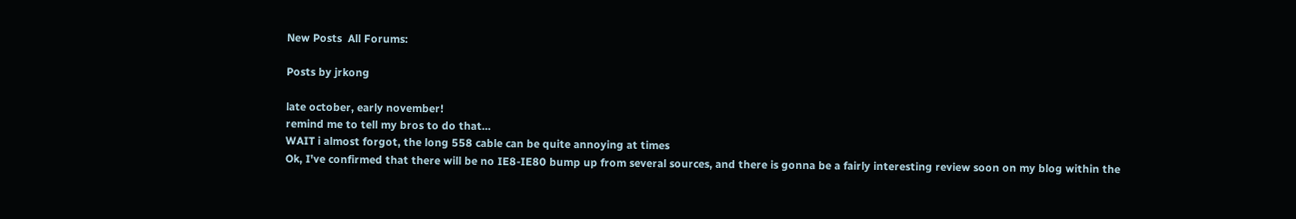New Posts  All Forums:

Posts by jrkong

late october, early november!
remind me to tell my bros to do that...
WAIT i almost forgot, the long 558 cable can be quite annoying at times
Ok, I've confirmed that there will be no IE8-IE80 bump up from several sources, and there is gonna be a fairly interesting review soon on my blog within the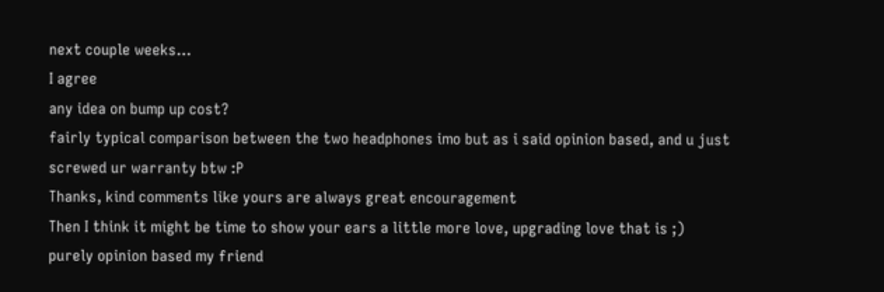next couple weeks...
I agree
any idea on bump up cost?
fairly typical comparison between the two headphones imo but as i said opinion based, and u just screwed ur warranty btw :P
Thanks, kind comments like yours are always great encouragement
Then I think it might be time to show your ears a little more love, upgrading love that is ;)
purely opinion based my friend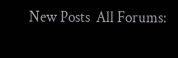New Posts  All Forums: